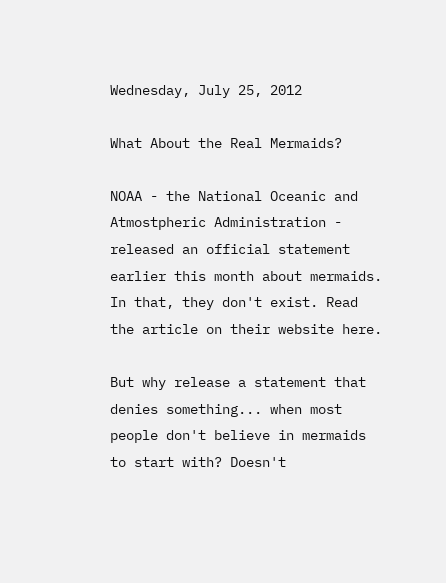Wednesday, July 25, 2012

What About the Real Mermaids?

NOAA - the National Oceanic and Atmostpheric Administration - released an official statement earlier this month about mermaids. In that, they don't exist. Read the article on their website here.

But why release a statement that denies something... when most people don't believe in mermaids to start with? Doesn't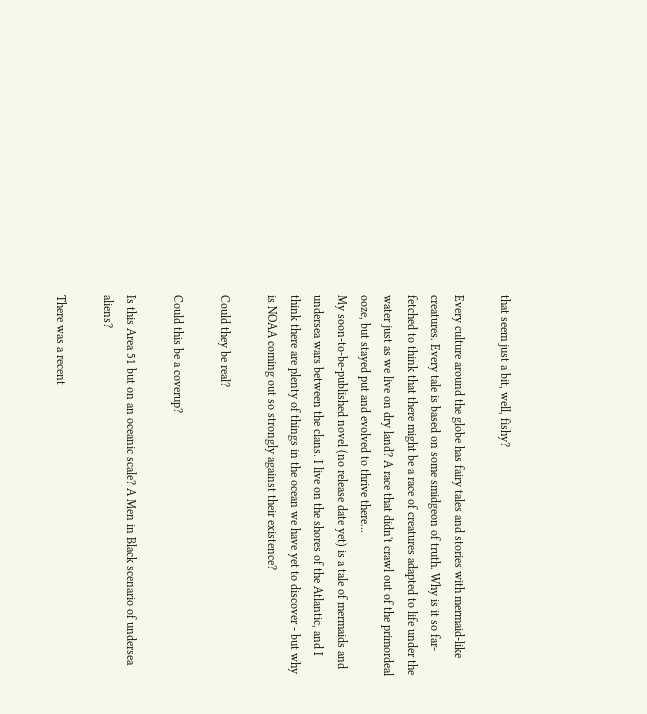that seem just a bit, well, fishy?

Every culture around the globe has fairy tales and stories with mermaid-like creatures. Every tale is based on some smidgeon of truth. Why is it so far-fetched to think that there might be a race of creatures adapted to life under the water just as we live on dry land? A race that didn't crawl out of the primordeal ooze, but stayed put and evolved to thrive there...
My soon-to-be-published novel (no release date yet) is a tale of mermaids and undersea wars between the clans. I live on the shores of the Atlantic, and I think there are plenty of things in the ocean we have yet to discover - but why is NOAA coming out so strongly against their existence?

Could they be real?

Could this be a coverup?

Is this Area 51 but on an oceanic scale? A Men in Black scenario of undersea aliens?

There was a recent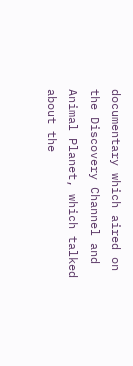documentary which aired on the Discovery Channel and Animal Planet, which talked about the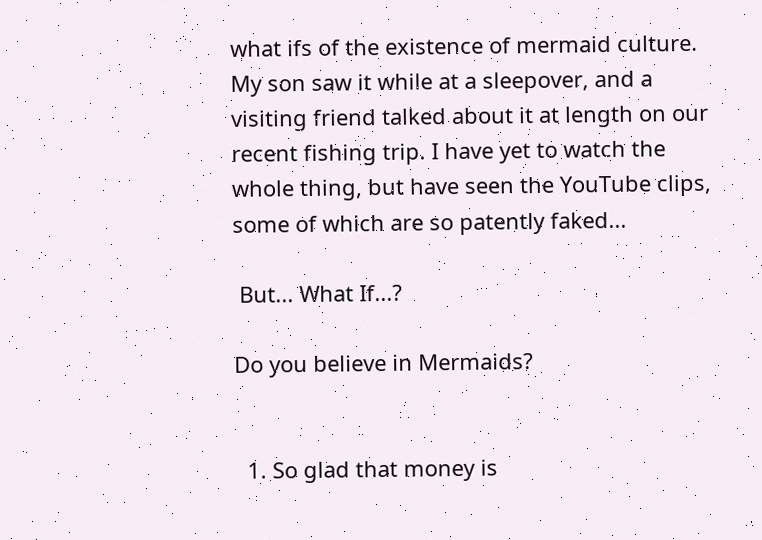what ifs of the existence of mermaid culture. My son saw it while at a sleepover, and a visiting friend talked about it at length on our recent fishing trip. I have yet to watch the whole thing, but have seen the YouTube clips, some of which are so patently faked...

 But... What If...?

Do you believe in Mermaids?


  1. So glad that money is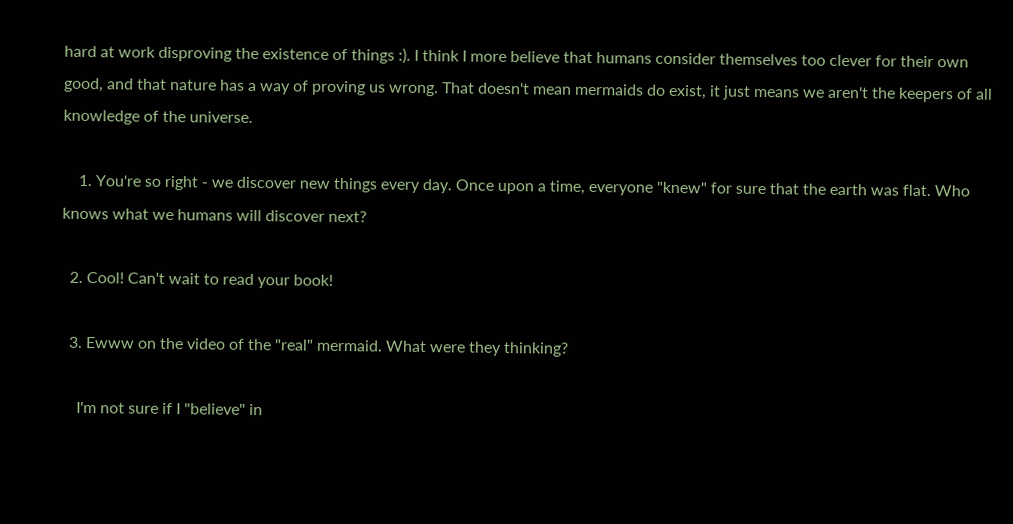hard at work disproving the existence of things :). I think I more believe that humans consider themselves too clever for their own good, and that nature has a way of proving us wrong. That doesn't mean mermaids do exist, it just means we aren't the keepers of all knowledge of the universe.

    1. You're so right - we discover new things every day. Once upon a time, everyone "knew" for sure that the earth was flat. Who knows what we humans will discover next?

  2. Cool! Can't wait to read your book!

  3. Ewww on the video of the "real" mermaid. What were they thinking?

    I'm not sure if I "believe" in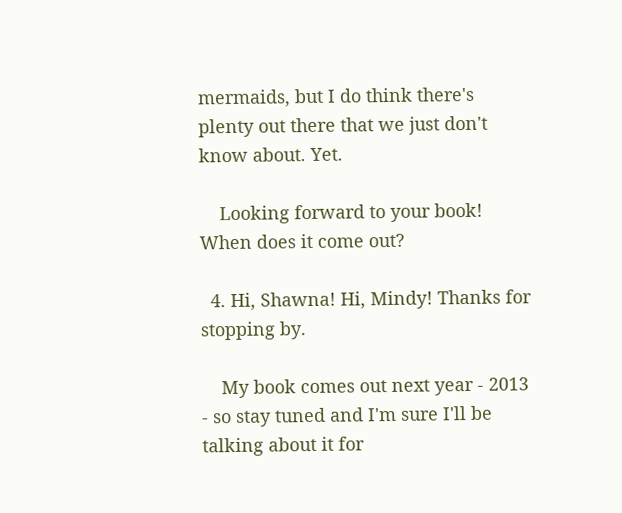mermaids, but I do think there's plenty out there that we just don't know about. Yet.

    Looking forward to your book! When does it come out?

  4. Hi, Shawna! Hi, Mindy! Thanks for stopping by.

    My book comes out next year - 2013 - so stay tuned and I'm sure I'll be talking about it for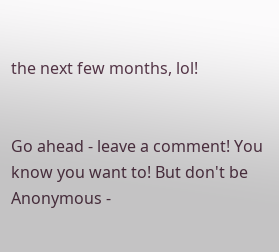the next few months, lol!


Go ahead - leave a comment! You know you want to! But don't be Anonymous -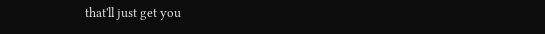that'll just get you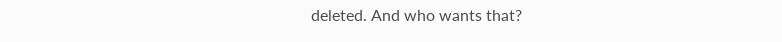deleted. And who wants that?